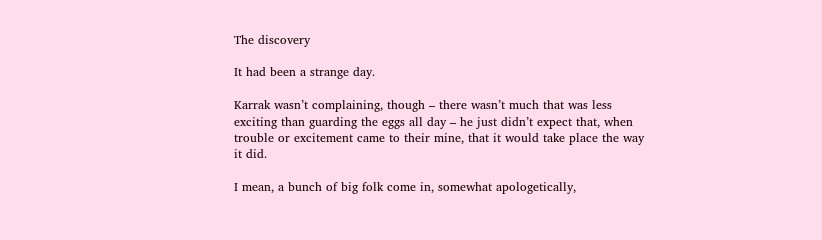The discovery

It had been a strange day.

Karrak wasn’t complaining, though – there wasn’t much that was less exciting than guarding the eggs all day – he just didn’t expect that, when trouble or excitement came to their mine, that it would take place the way it did.

I mean, a bunch of big folk come in, somewhat apologetically,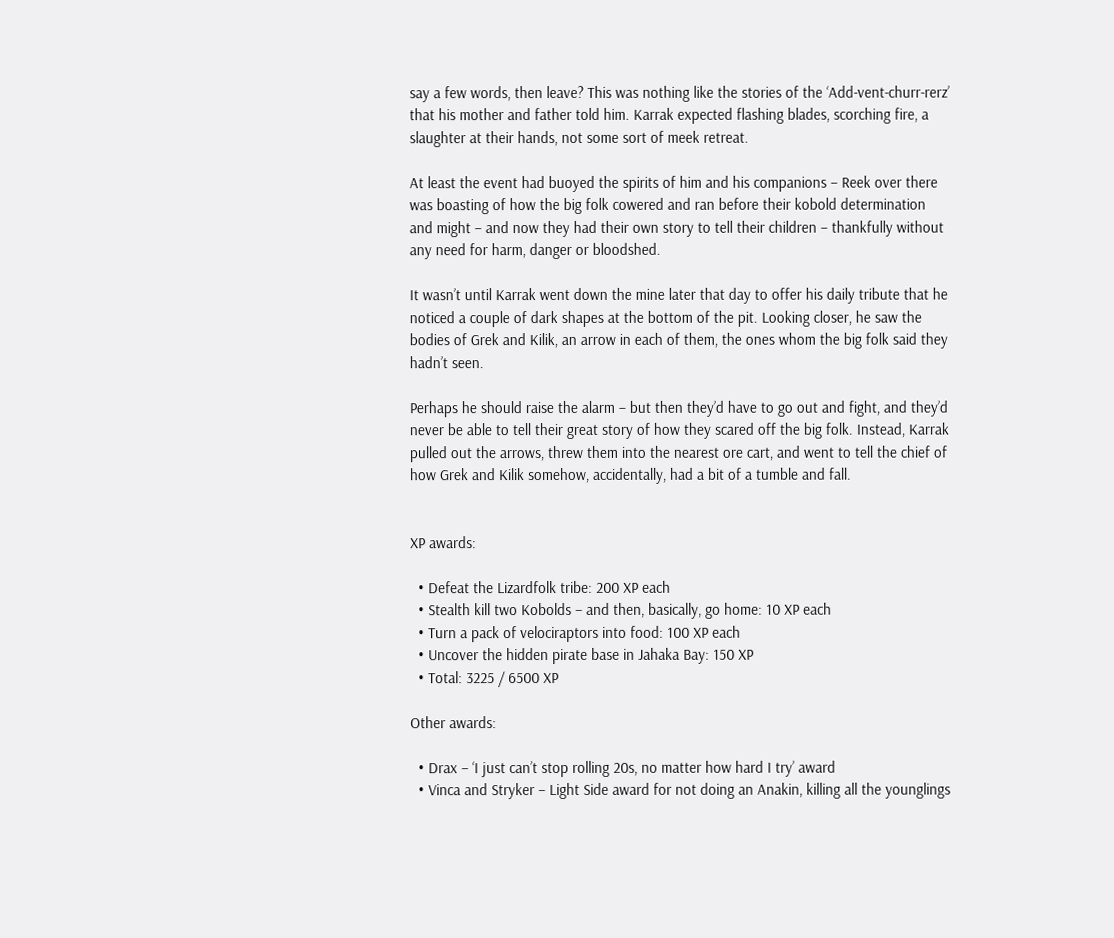say a few words, then leave? This was nothing like the stories of the ‘Add-vent-churr-rerz’ that his mother and father told him. Karrak expected flashing blades, scorching fire, a slaughter at their hands, not some sort of meek retreat.

At least the event had buoyed the spirits of him and his companions – Reek over there was boasting of how the big folk cowered and ran before their kobold determination and might – and now they had their own story to tell their children – thankfully without any need for harm, danger or bloodshed.

It wasn’t until Karrak went down the mine later that day to offer his daily tribute that he noticed a couple of dark shapes at the bottom of the pit. Looking closer, he saw the bodies of Grek and Kilik, an arrow in each of them, the ones whom the big folk said they hadn’t seen.

Perhaps he should raise the alarm – but then they’d have to go out and fight, and they’d never be able to tell their great story of how they scared off the big folk. Instead, Karrak pulled out the arrows, threw them into the nearest ore cart, and went to tell the chief of how Grek and Kilik somehow, accidentally, had a bit of a tumble and fall.


XP awards:

  • Defeat the Lizardfolk tribe: 200 XP each
  • Stealth kill two Kobolds – and then, basically, go home: 10 XP each
  • Turn a pack of velociraptors into food: 100 XP each
  • Uncover the hidden pirate base in Jahaka Bay: 150 XP
  • Total: 3225 / 6500 XP

Other awards:

  • Drax – ‘I just can’t stop rolling 20s, no matter how hard I try’ award
  • Vinca and Stryker – Light Side award for not doing an Anakin, killing all the younglings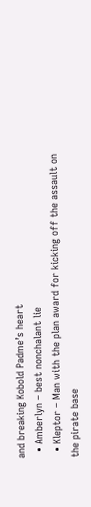and breaking Kobold Padme’s heart
  • Amberlyn – best nonchalant lie
  • Kleptor – Man with the plan award for kicking off the assault on the pirate base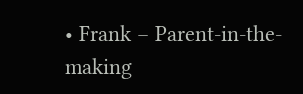• Frank – Parent-in-the-making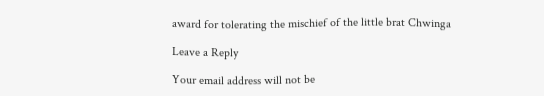award for tolerating the mischief of the little brat Chwinga

Leave a Reply

Your email address will not be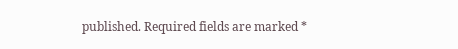published. Required fields are marked *